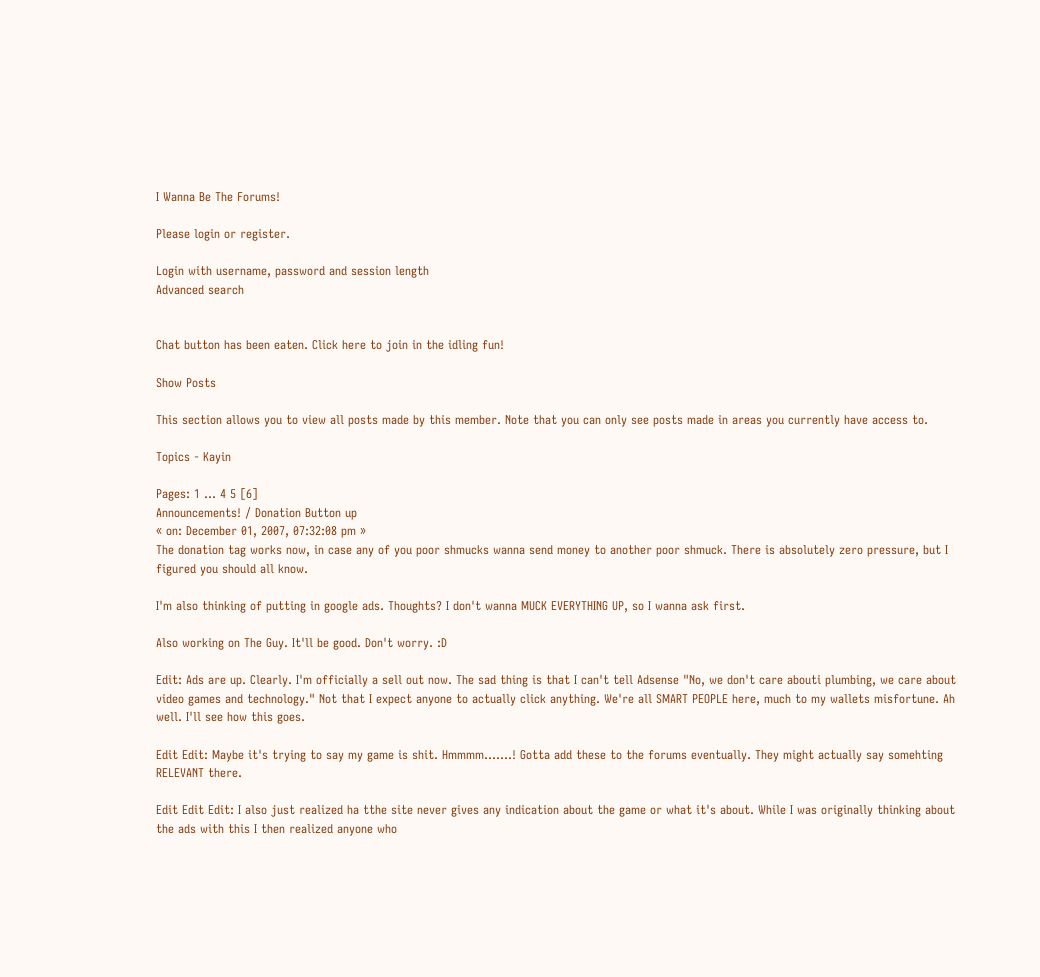I Wanna Be The Forums!

Please login or register.

Login with username, password and session length
Advanced search


Chat button has been eaten. Click here to join in the idling fun!

Show Posts

This section allows you to view all posts made by this member. Note that you can only see posts made in areas you currently have access to.

Topics - Kayin

Pages: 1 ... 4 5 [6]
Announcements! / Donation Button up
« on: December 01, 2007, 07:32:08 pm »
The donation tag works now, in case any of you poor shmucks wanna send money to another poor shmuck. There is absolutely zero pressure, but I figured you should all know.

I'm also thinking of putting in google ads. Thoughts? I don't wanna MUCK EVERYTHING UP, so I wanna ask first.

Also working on The Guy. It'll be good. Don't worry. :D

Edit: Ads are up. Clearly. I'm officially a sell out now. The sad thing is that I can't tell Adsense "No, we don't care abouti plumbing, we care about video games and technology." Not that I expect anyone to actually click anything. We're all SMART PEOPLE here, much to my wallets misfortune. Ah well. I'll see how this goes.

Edit Edit: Maybe it's trying to say my game is shit. Hmmmm.......! Gotta add these to the forums eventually. They might actually say somehting RELEVANT there.

Edit Edit Edit: I also just realized ha tthe site never gives any indication about the game or what it's about. While I was originally thinking about the ads with this I then realized anyone who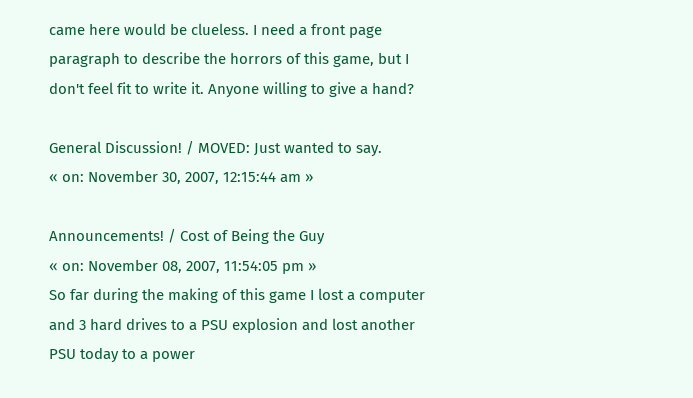came here would be clueless. I need a front page paragraph to describe the horrors of this game, but I don't feel fit to write it. Anyone willing to give a hand?

General Discussion! / MOVED: Just wanted to say.
« on: November 30, 2007, 12:15:44 am »

Announcements! / Cost of Being the Guy
« on: November 08, 2007, 11:54:05 pm »
So far during the making of this game I lost a computer and 3 hard drives to a PSU explosion and lost another PSU today to a power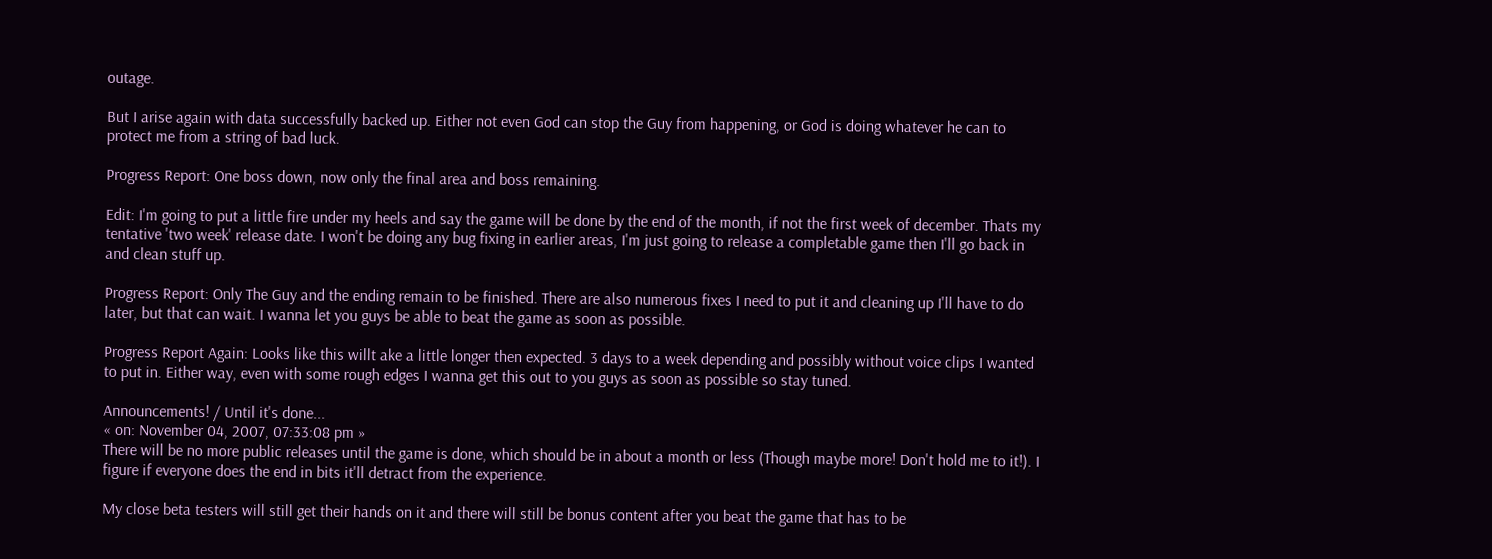outage.

But I arise again with data successfully backed up. Either not even God can stop the Guy from happening, or God is doing whatever he can to protect me from a string of bad luck.

Progress Report: One boss down, now only the final area and boss remaining.

Edit: I'm going to put a little fire under my heels and say the game will be done by the end of the month, if not the first week of december. Thats my tentative 'two week' release date. I won't be doing any bug fixing in earlier areas, I'm just going to release a completable game then I'll go back in and clean stuff up.

Progress Report: Only The Guy and the ending remain to be finished. There are also numerous fixes I need to put it and cleaning up I'll have to do later, but that can wait. I wanna let you guys be able to beat the game as soon as possible.

Progress Report Again: Looks like this willt ake a little longer then expected. 3 days to a week depending and possibly without voice clips I wanted to put in. Either way, even with some rough edges I wanna get this out to you guys as soon as possible so stay tuned.

Announcements! / Until it's done...
« on: November 04, 2007, 07:33:08 pm »
There will be no more public releases until the game is done, which should be in about a month or less (Though maybe more! Don't hold me to it!). I figure if everyone does the end in bits it'll detract from the experience.

My close beta testers will still get their hands on it and there will still be bonus content after you beat the game that has to be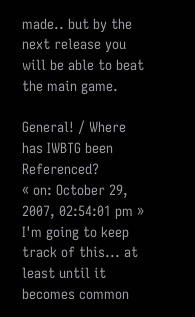made.. but by the next release you will be able to beat the main game.

General! / Where has IWBTG been Referenced?
« on: October 29, 2007, 02:54:01 pm »
I'm going to keep track of this... at least until it becomes common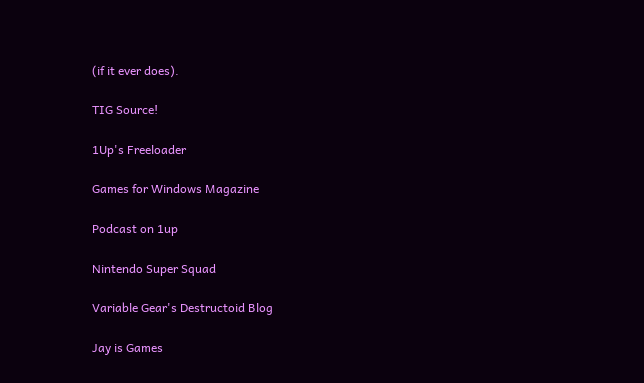(if it ever does).

TIG Source!

1Up's Freeloader

Games for Windows Magazine

Podcast on 1up

Nintendo Super Squad

Variable Gear's Destructoid Blog

Jay is Games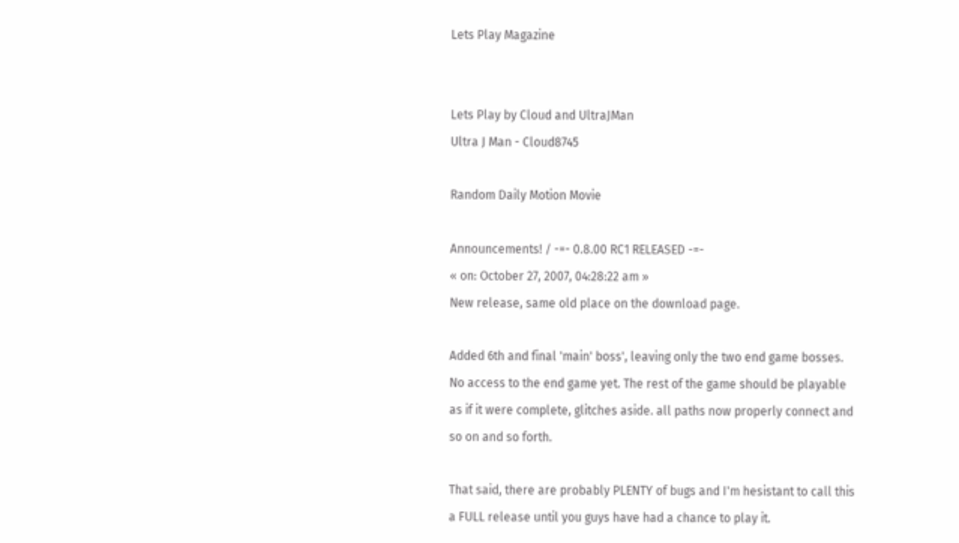Lets Play Magazine


Lets Play by Cloud and UltraJMan
Ultra J Man - Cloud8745

Random Daily Motion Movie

Announcements! / -=- 0.8.00 RC1 RELEASED -=-
« on: October 27, 2007, 04:28:22 am »
New release, same old place on the download page.

Added 6th and final 'main' boss', leaving only the two end game bosses. No access to the end game yet. The rest of the game should be playable as if it were complete, glitches aside. all paths now properly connect and so on and so forth.

That said, there are probably PLENTY of bugs and I'm hesistant to call this a FULL release until you guys have had a chance to play it.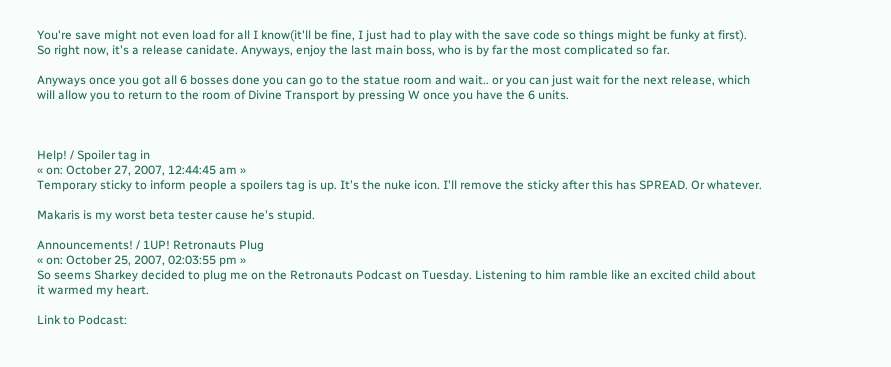You're save might not even load for all I know(it'll be fine, I just had to play with the save code so things might be funky at first). So right now, it's a release canidate. Anyways, enjoy the last main boss, who is by far the most complicated so far.

Anyways once you got all 6 bosses done you can go to the statue room and wait.. or you can just wait for the next release, which will allow you to return to the room of Divine Transport by pressing W once you have the 6 units.



Help! / Spoiler tag in
« on: October 27, 2007, 12:44:45 am »
Temporary sticky to inform people a spoilers tag is up. It's the nuke icon. I'll remove the sticky after this has SPREAD. Or whatever.

Makaris is my worst beta tester cause he's stupid.

Announcements! / 1UP! Retronauts Plug
« on: October 25, 2007, 02:03:55 pm »
So seems Sharkey decided to plug me on the Retronauts Podcast on Tuesday. Listening to him ramble like an excited child about it warmed my heart.

Link to Podcast: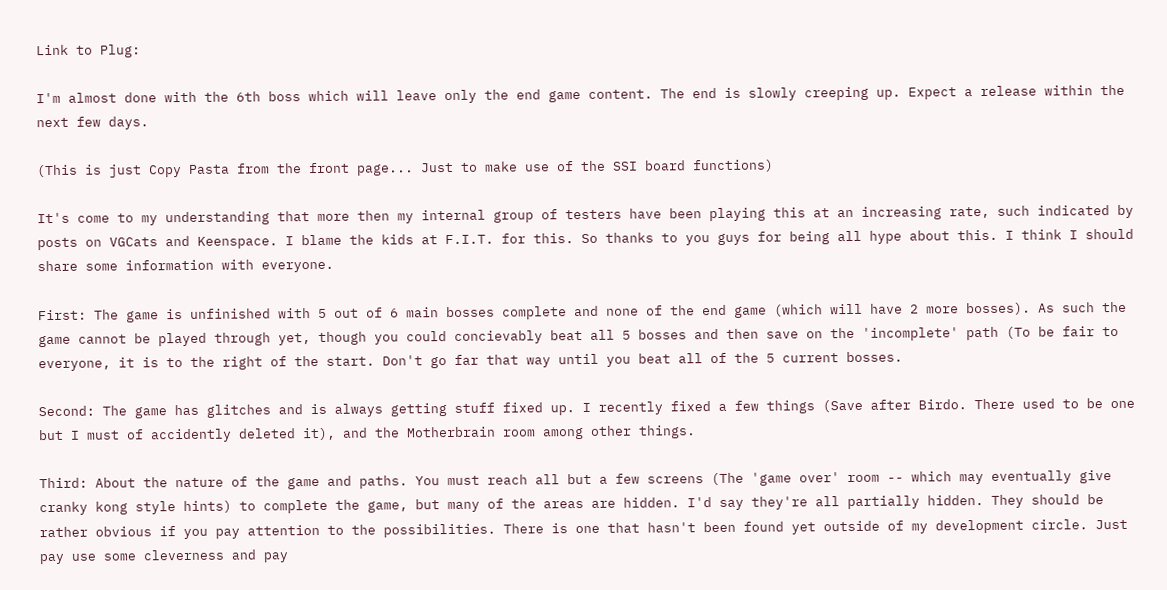Link to Plug:

I'm almost done with the 6th boss which will leave only the end game content. The end is slowly creeping up. Expect a release within the next few days.

(This is just Copy Pasta from the front page... Just to make use of the SSI board functions)

It's come to my understanding that more then my internal group of testers have been playing this at an increasing rate, such indicated by posts on VGCats and Keenspace. I blame the kids at F.I.T. for this. So thanks to you guys for being all hype about this. I think I should share some information with everyone.

First: The game is unfinished with 5 out of 6 main bosses complete and none of the end game (which will have 2 more bosses). As such the game cannot be played through yet, though you could concievably beat all 5 bosses and then save on the 'incomplete' path (To be fair to everyone, it is to the right of the start. Don't go far that way until you beat all of the 5 current bosses.

Second: The game has glitches and is always getting stuff fixed up. I recently fixed a few things (Save after Birdo. There used to be one but I must of accidently deleted it), and the Motherbrain room among other things.

Third: About the nature of the game and paths. You must reach all but a few screens (The 'game over' room -- which may eventually give cranky kong style hints) to complete the game, but many of the areas are hidden. I'd say they're all partially hidden. They should be rather obvious if you pay attention to the possibilities. There is one that hasn't been found yet outside of my development circle. Just pay use some cleverness and pay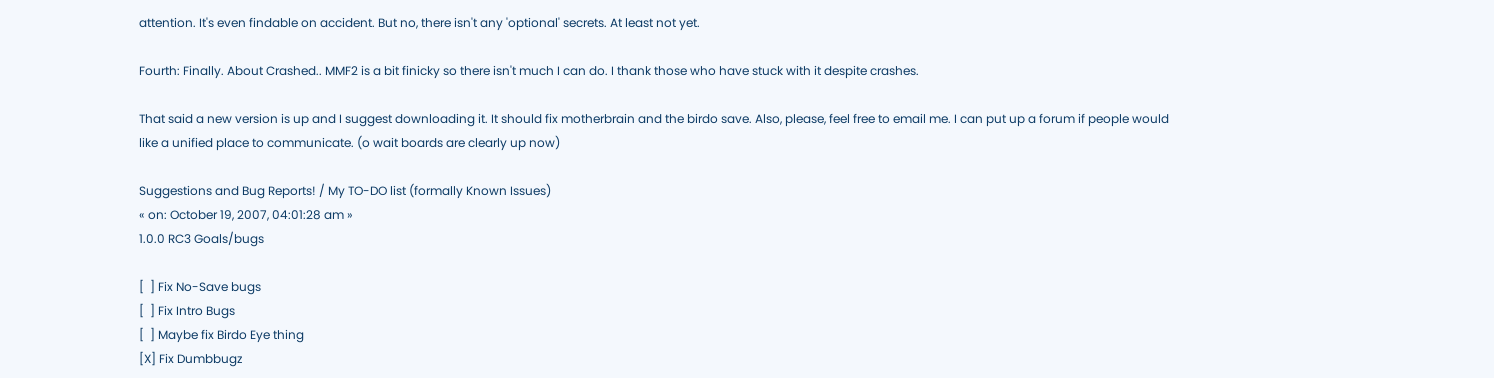attention. It's even findable on accident. But no, there isn't any 'optional' secrets. At least not yet.

Fourth: Finally. About Crashed.. MMF2 is a bit finicky so there isn't much I can do. I thank those who have stuck with it despite crashes.

That said a new version is up and I suggest downloading it. It should fix motherbrain and the birdo save. Also, please, feel free to email me. I can put up a forum if people would like a unified place to communicate. (o wait boards are clearly up now)

Suggestions and Bug Reports! / My TO-DO list (formally Known Issues)
« on: October 19, 2007, 04:01:28 am »
1.0.0 RC3 Goals/bugs

[  ] Fix No-Save bugs
[  ] Fix Intro Bugs
[  ] Maybe fix Birdo Eye thing
[X] Fix Dumbbugz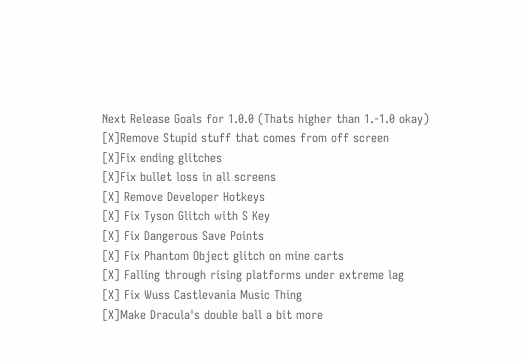Next Release Goals for 1.0.0 (Thats higher than 1.-1.0 okay)
[X]Remove Stupid stuff that comes from off screen
[X]Fix ending glitches
[X]Fix bullet loss in all screens
[X] Remove Developer Hotkeys
[X] Fix Tyson Glitch with S Key
[X] Fix Dangerous Save Points
[X] Fix Phantom Object glitch on mine carts
[X] Falling through rising platforms under extreme lag
[X] Fix Wuss Castlevania Music Thing
[X]Make Dracula's double ball a bit more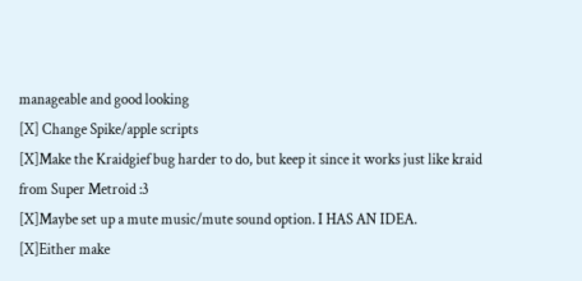manageable and good looking
[X] Change Spike/apple scripts
[X]Make the Kraidgief bug harder to do, but keep it since it works just like kraid from Super Metroid :3
[X]Maybe set up a mute music/mute sound option. I HAS AN IDEA.
[X]Either make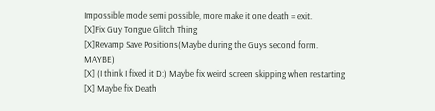Impossible mode semi possible, more make it one death = exit.
[X]Fix Guy Tongue Glitch Thing
[X]Revamp Save Positions(Maybe during the Guys second form. MAYBE)
[X] (I think I fixed it D:) Maybe fix weird screen skipping when restarting
[X] Maybe fix Death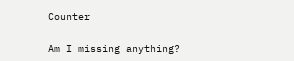Counter

Am I missing anything?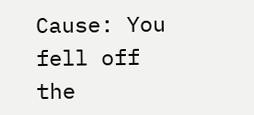Cause: You fell off the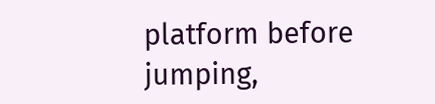platform before jumping,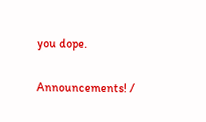you dope.

Announcements! /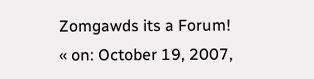Zomgawds its a Forum!
« on: October 19, 2007,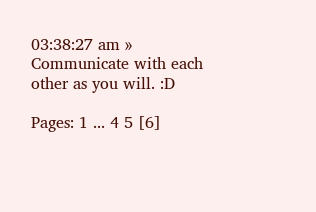03:38:27 am »
Communicate with each other as you will. :D

Pages: 1 ... 4 5 [6]